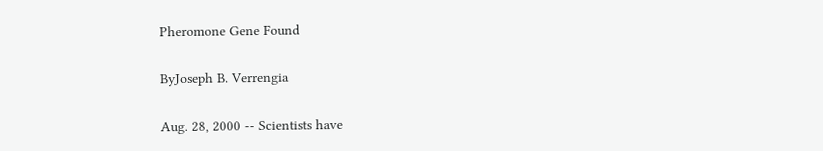Pheromone Gene Found

ByJoseph B. Verrengia

Aug. 28, 2000 -- Scientists have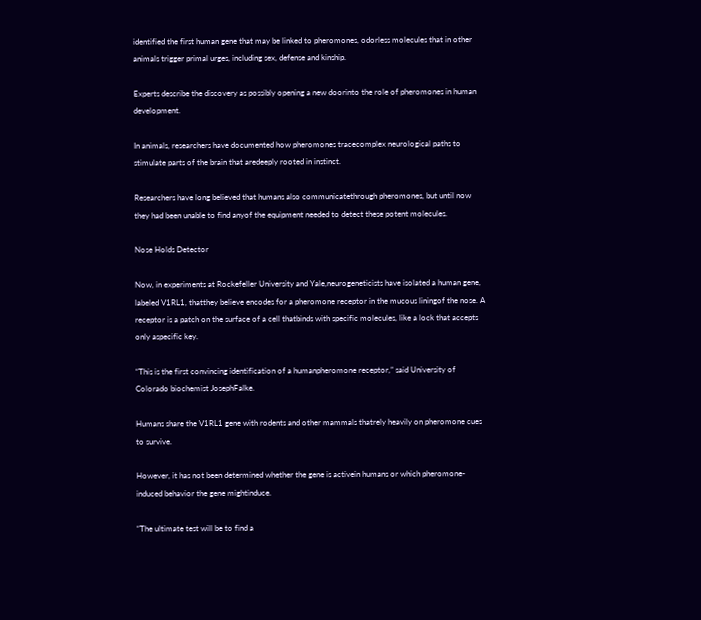identified the first human gene that may be linked to pheromones, odorless molecules that in other animals trigger primal urges, including sex, defense and kinship.

Experts describe the discovery as possibly opening a new doorinto the role of pheromones in human development.

In animals, researchers have documented how pheromones tracecomplex neurological paths to stimulate parts of the brain that aredeeply rooted in instinct.

Researchers have long believed that humans also communicatethrough pheromones, but until now they had been unable to find anyof the equipment needed to detect these potent molecules.

Nose Holds Detector

Now, in experiments at Rockefeller University and Yale,neurogeneticists have isolated a human gene, labeled V1RL1, thatthey believe encodes for a pheromone receptor in the mucous liningof the nose. A receptor is a patch on the surface of a cell thatbinds with specific molecules, like a lock that accepts only aspecific key.

“This is the first convincing identification of a humanpheromone receptor,” said University of Colorado biochemist JosephFalke.

Humans share the V1RL1 gene with rodents and other mammals thatrely heavily on pheromone cues to survive.

However, it has not been determined whether the gene is activein humans or which pheromone-induced behavior the gene mightinduce.

“The ultimate test will be to find a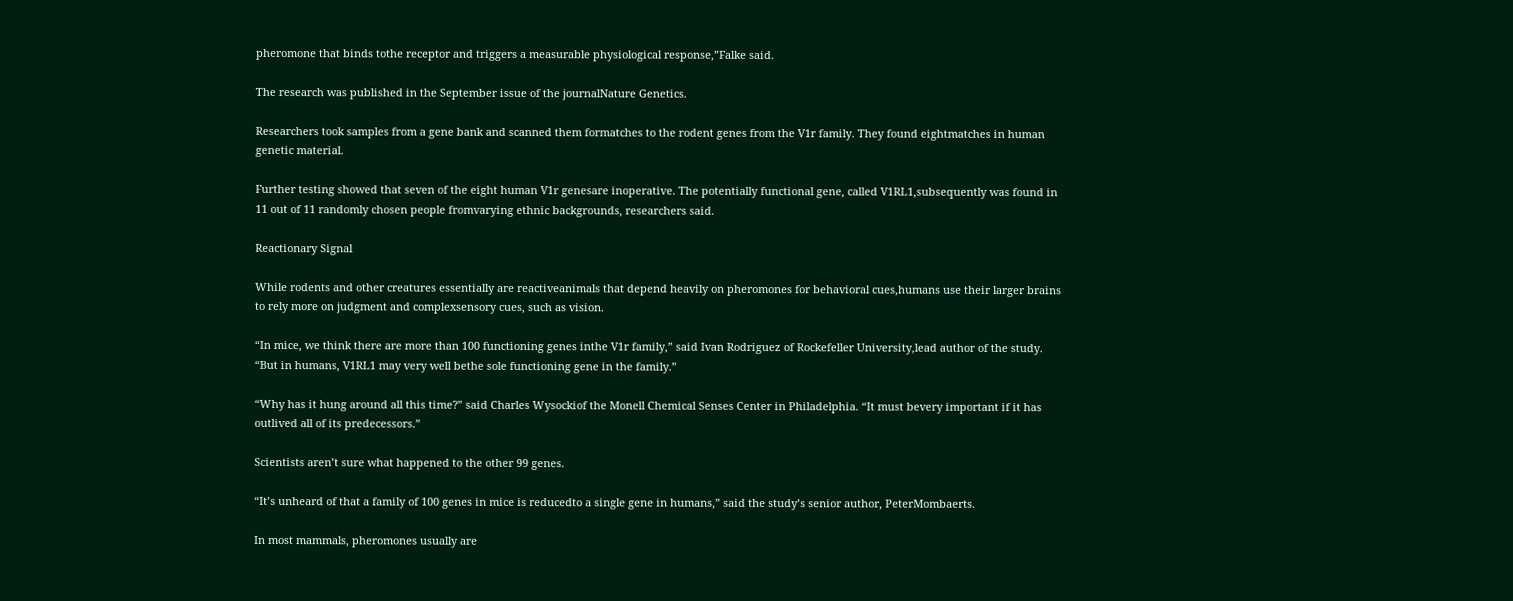pheromone that binds tothe receptor and triggers a measurable physiological response,”Falke said.

The research was published in the September issue of the journalNature Genetics.

Researchers took samples from a gene bank and scanned them formatches to the rodent genes from the V1r family. They found eightmatches in human genetic material.

Further testing showed that seven of the eight human V1r genesare inoperative. The potentially functional gene, called V1RL1,subsequently was found in 11 out of 11 randomly chosen people fromvarying ethnic backgrounds, researchers said.

Reactionary Signal

While rodents and other creatures essentially are reactiveanimals that depend heavily on pheromones for behavioral cues,humans use their larger brains to rely more on judgment and complexsensory cues, such as vision.

“In mice, we think there are more than 100 functioning genes inthe V1r family,” said Ivan Rodriguez of Rockefeller University,lead author of the study. “But in humans, V1RL1 may very well bethe sole functioning gene in the family.”

“Why has it hung around all this time?” said Charles Wysockiof the Monell Chemical Senses Center in Philadelphia. “It must bevery important if it has outlived all of its predecessors.”

Scientists aren’t sure what happened to the other 99 genes.

“It’s unheard of that a family of 100 genes in mice is reducedto a single gene in humans,” said the study’s senior author, PeterMombaerts.

In most mammals, pheromones usually are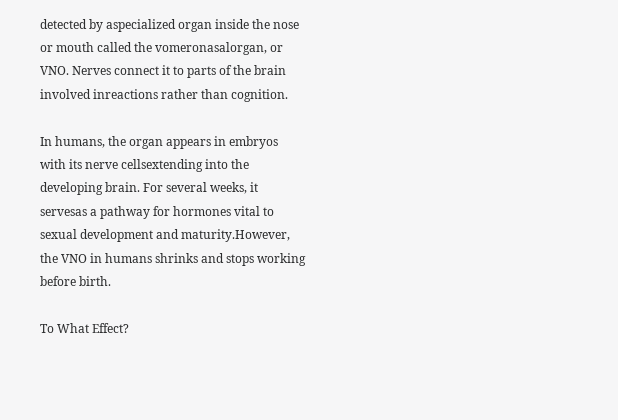detected by aspecialized organ inside the nose or mouth called the vomeronasalorgan, or VNO. Nerves connect it to parts of the brain involved inreactions rather than cognition.

In humans, the organ appears in embryos with its nerve cellsextending into the developing brain. For several weeks, it servesas a pathway for hormones vital to sexual development and maturity.However, the VNO in humans shrinks and stops working before birth.

To What Effect?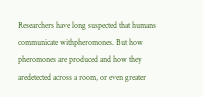Researchers have long suspected that humans communicate withpheromones. But how pheromones are produced and how they aredetected across a room, or even greater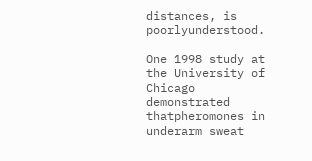distances, is poorlyunderstood.

One 1998 study at the University of Chicago demonstrated thatpheromones in underarm sweat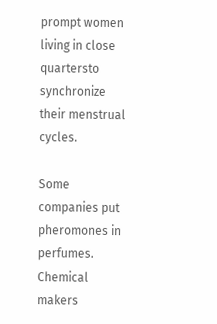prompt women living in close quartersto synchronize their menstrual cycles.

Some companies put pheromones in perfumes. Chemical makers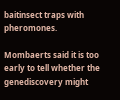baitinsect traps with pheromones.

Mombaerts said it is too early to tell whether the genediscovery might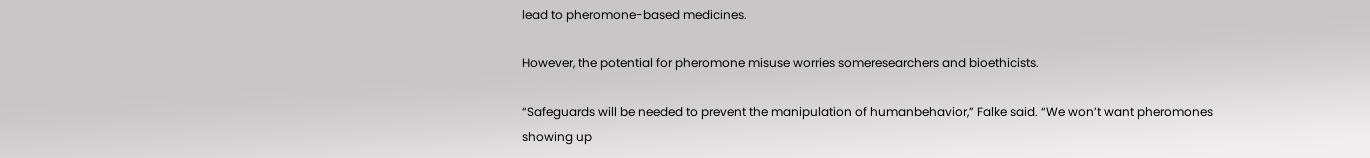lead to pheromone-based medicines.

However, the potential for pheromone misuse worries someresearchers and bioethicists.

“Safeguards will be needed to prevent the manipulation of humanbehavior,” Falke said. “We won’t want pheromones showing up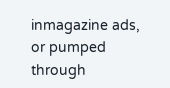inmagazine ads, or pumped through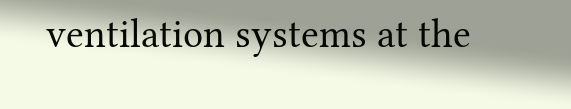ventilation systems at the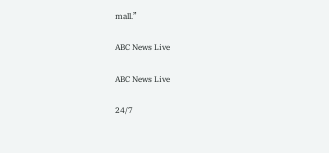mall.”

ABC News Live

ABC News Live

24/7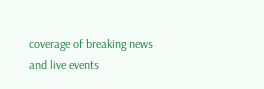coverage of breaking news and live events